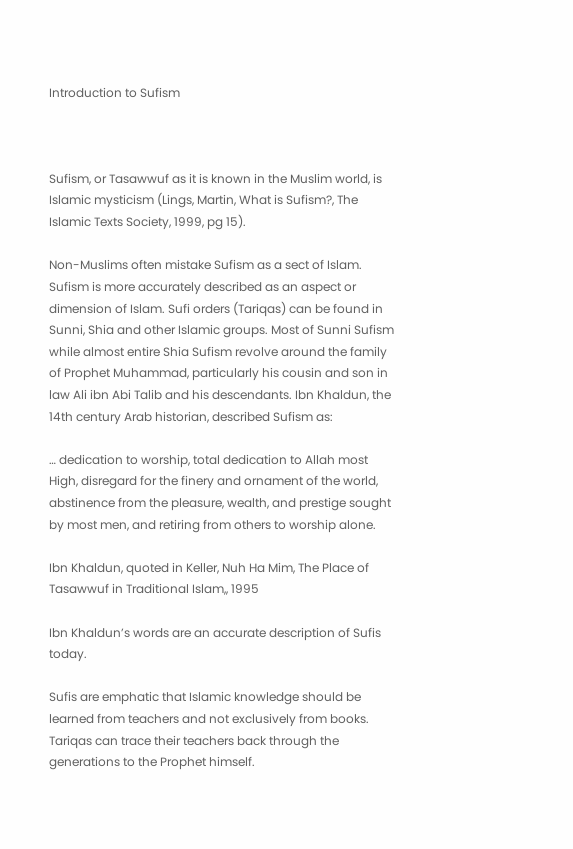Introduction to Sufism



Sufism, or Tasawwuf as it is known in the Muslim world, is Islamic mysticism (Lings, Martin, What is Sufism?, The Islamic Texts Society, 1999, pg 15).

Non-Muslims often mistake Sufism as a sect of Islam. Sufism is more accurately described as an aspect or dimension of Islam. Sufi orders (Tariqas) can be found in Sunni, Shia and other Islamic groups. Most of Sunni Sufism while almost entire Shia Sufism revolve around the family of Prophet Muhammad, particularly his cousin and son in law Ali ibn Abi Talib and his descendants. Ibn Khaldun, the 14th century Arab historian, described Sufism as:

… dedication to worship, total dedication to Allah most High, disregard for the finery and ornament of the world, abstinence from the pleasure, wealth, and prestige sought by most men, and retiring from others to worship alone.

Ibn Khaldun, quoted in Keller, Nuh Ha Mim, The Place of Tasawwuf in Traditional Islam,, 1995

Ibn Khaldun’s words are an accurate description of Sufis today.

Sufis are emphatic that Islamic knowledge should be learned from teachers and not exclusively from books. Tariqas can trace their teachers back through the generations to the Prophet himself.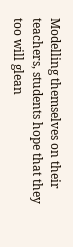Modelling themselves on their teachers, students hope that they too will glean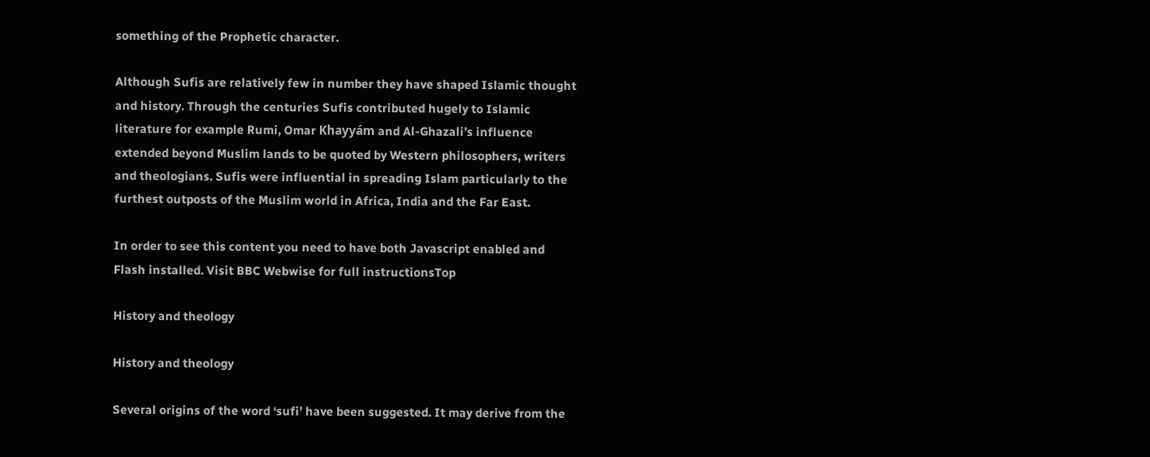something of the Prophetic character.

Although Sufis are relatively few in number they have shaped Islamic thought and history. Through the centuries Sufis contributed hugely to Islamic literature for example Rumi, Omar Khayyám and Al-Ghazali’s influence extended beyond Muslim lands to be quoted by Western philosophers, writers and theologians. Sufis were influential in spreading Islam particularly to the furthest outposts of the Muslim world in Africa, India and the Far East.

In order to see this content you need to have both Javascript enabled and Flash installed. Visit BBC Webwise for full instructionsTop

History and theology

History and theology

Several origins of the word ‘sufi’ have been suggested. It may derive from the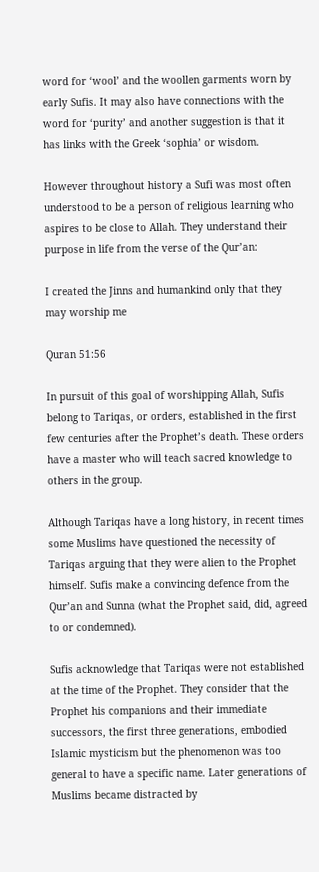word for ‘wool’ and the woollen garments worn by early Sufis. It may also have connections with the word for ‘purity’ and another suggestion is that it has links with the Greek ‘sophia’ or wisdom.

However throughout history a Sufi was most often understood to be a person of religious learning who aspires to be close to Allah. They understand their purpose in life from the verse of the Qur’an:

I created the Jinns and humankind only that they may worship me

Quran 51:56

In pursuit of this goal of worshipping Allah, Sufis belong to Tariqas, or orders, established in the first few centuries after the Prophet’s death. These orders have a master who will teach sacred knowledge to others in the group.

Although Tariqas have a long history, in recent times some Muslims have questioned the necessity of Tariqas arguing that they were alien to the Prophet himself. Sufis make a convincing defence from the Qur’an and Sunna (what the Prophet said, did, agreed to or condemned).

Sufis acknowledge that Tariqas were not established at the time of the Prophet. They consider that the Prophet his companions and their immediate successors, the first three generations, embodied Islamic mysticism but the phenomenon was too general to have a specific name. Later generations of Muslims became distracted by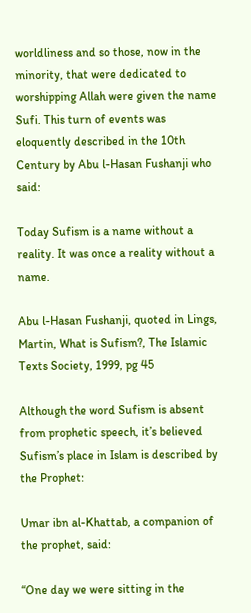worldliness and so those, now in the minority, that were dedicated to worshipping Allah were given the name Sufi. This turn of events was eloquently described in the 10th Century by Abu l-Hasan Fushanji who said:

Today Sufism is a name without a reality. It was once a reality without a name.

Abu l-Hasan Fushanji, quoted in Lings, Martin, What is Sufism?, The Islamic Texts Society, 1999, pg 45

Although the word Sufism is absent from prophetic speech, it’s believed Sufism’s place in Islam is described by the Prophet:

Umar ibn al-Khattab, a companion of the prophet, said:

“One day we were sitting in the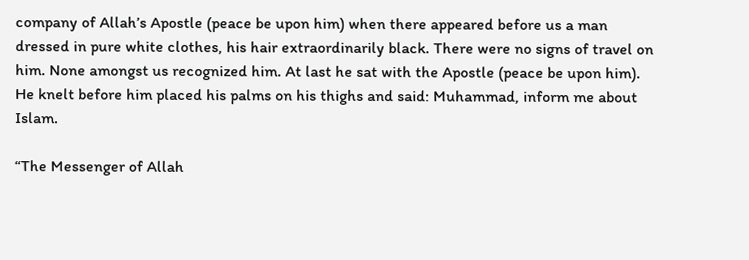company of Allah’s Apostle (peace be upon him) when there appeared before us a man dressed in pure white clothes, his hair extraordinarily black. There were no signs of travel on him. None amongst us recognized him. At last he sat with the Apostle (peace be upon him). He knelt before him placed his palms on his thighs and said: Muhammad, inform me about Islam.

“The Messenger of Allah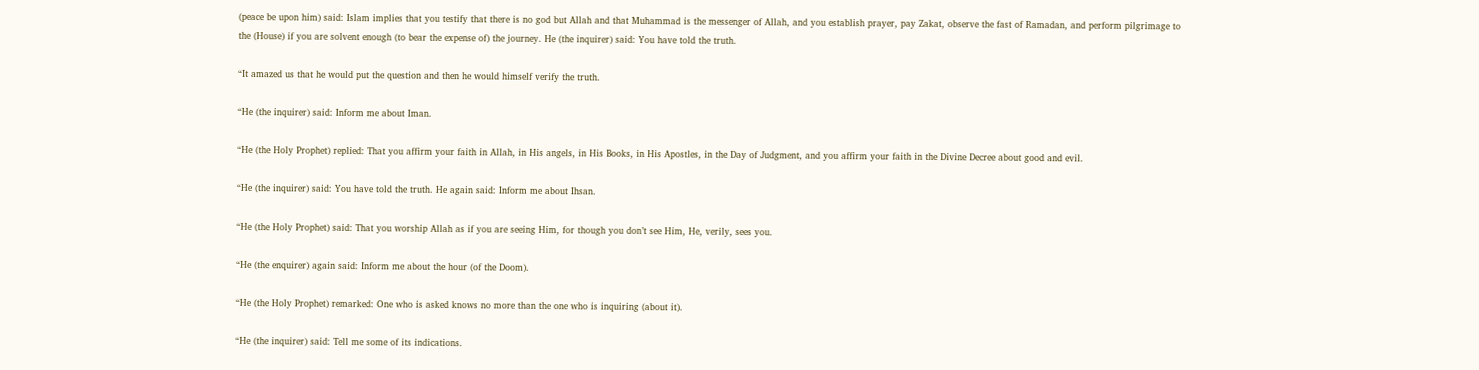(peace be upon him) said: Islam implies that you testify that there is no god but Allah and that Muhammad is the messenger of Allah, and you establish prayer, pay Zakat, observe the fast of Ramadan, and perform pilgrimage to the (House) if you are solvent enough (to bear the expense of) the journey. He (the inquirer) said: You have told the truth.

“It amazed us that he would put the question and then he would himself verify the truth.

“He (the inquirer) said: Inform me about Iman.

“He (the Holy Prophet) replied: That you affirm your faith in Allah, in His angels, in His Books, in His Apostles, in the Day of Judgment, and you affirm your faith in the Divine Decree about good and evil.

“He (the inquirer) said: You have told the truth. He again said: Inform me about Ihsan.

“He (the Holy Prophet) said: That you worship Allah as if you are seeing Him, for though you don’t see Him, He, verily, sees you.

“He (the enquirer) again said: Inform me about the hour (of the Doom).

“He (the Holy Prophet) remarked: One who is asked knows no more than the one who is inquiring (about it).

“He (the inquirer) said: Tell me some of its indications.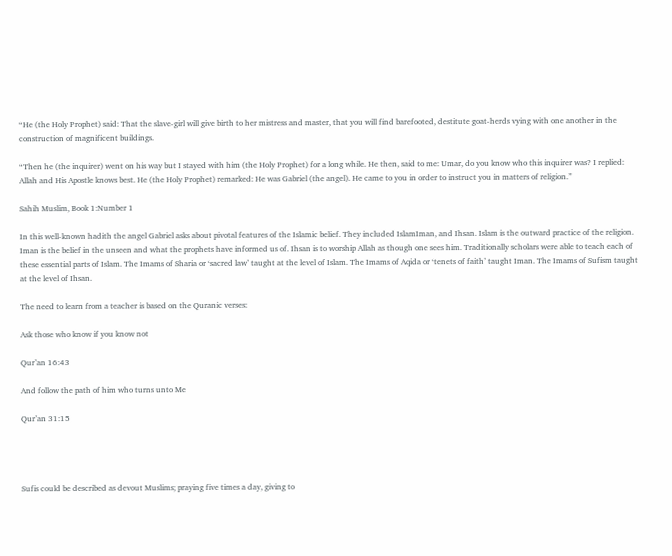“He (the Holy Prophet) said: That the slave-girl will give birth to her mistress and master, that you will find barefooted, destitute goat-herds vying with one another in the construction of magnificent buildings.

“Then he (the inquirer) went on his way but I stayed with him (the Holy Prophet) for a long while. He then, said to me: Umar, do you know who this inquirer was? I replied: Allah and His Apostle knows best. He (the Holy Prophet) remarked: He was Gabriel (the angel). He came to you in order to instruct you in matters of religion.”

Sahih Muslim, Book 1:Number 1

In this well-known hadith the angel Gabriel asks about pivotal features of the Islamic belief. They included IslamIman, and Ihsan. Islam is the outward practice of the religion. Iman is the belief in the unseen and what the prophets have informed us of. Ihsan is to worship Allah as though one sees him. Traditionally scholars were able to teach each of these essential parts of Islam. The Imams of Sharia or ‘sacred law’ taught at the level of Islam. The Imams of Aqida or ‘tenets of faith’ taught Iman. The Imams of Sufism taught at the level of Ihsan.

The need to learn from a teacher is based on the Quranic verses:

Ask those who know if you know not

Qur’an 16:43

And follow the path of him who turns unto Me

Qur’an 31:15




Sufis could be described as devout Muslims; praying five times a day, giving to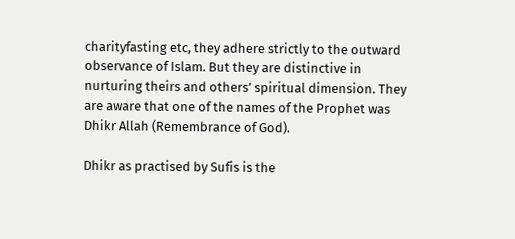charityfasting etc, they adhere strictly to the outward observance of Islam. But they are distinctive in nurturing theirs and others’ spiritual dimension. They are aware that one of the names of the Prophet was Dhikr Allah (Remembrance of God).

Dhikr as practised by Sufis is the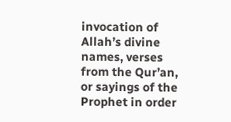invocation of Allah’s divine names, verses from the Qur’an, or sayings of the Prophet in order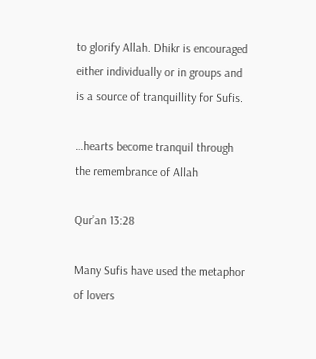to glorify Allah. Dhikr is encouraged either individually or in groups and is a source of tranquillity for Sufis.

…hearts become tranquil through the remembrance of Allah

Qur’an 13:28

Many Sufis have used the metaphor of lovers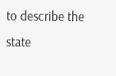to describe the state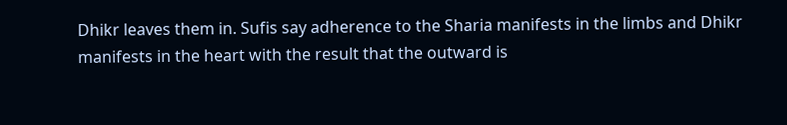Dhikr leaves them in. Sufis say adherence to the Sharia manifests in the limbs and Dhikr manifests in the heart with the result that the outward is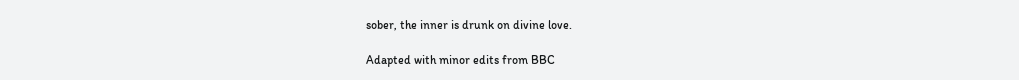sober, the inner is drunk on divine love.

Adapted with minor edits from BBC